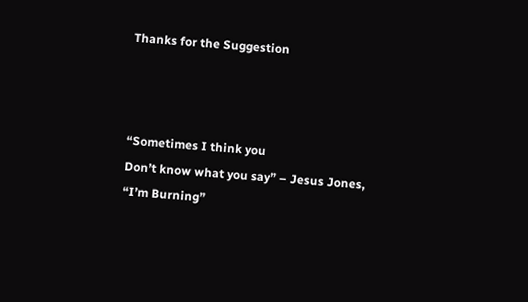Thanks for the Suggestion



“Sometimes I think you
Don’t know what you say” – Jesus Jones, “I’m Burning”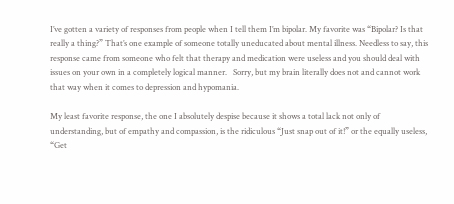I’ve gotten a variety of responses from people when I tell them I’m bipolar. My favorite was “Bipolar? Is that really a thing?” That’s one example of someone totally uneducated about mental illness. Needless to say, this response came from someone who felt that therapy and medication were useless and you should deal with issues on your own in a completely logical manner.   Sorry, but my brain literally does not and cannot work that way when it comes to depression and hypomania.

My least favorite response, the one I absolutely despise because it shows a total lack not only of understanding, but of empathy and compassion, is the ridiculous “Just snap out of it!” or the equally useless, “Get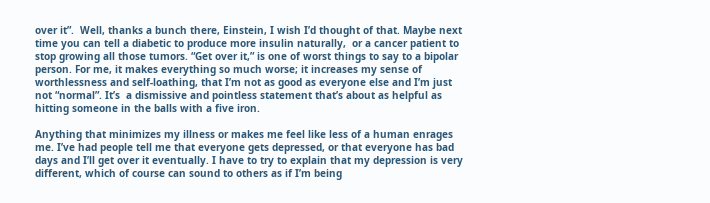over it”.  Well, thanks a bunch there, Einstein, I wish I’d thought of that. Maybe next time you can tell a diabetic to produce more insulin naturally,  or a cancer patient to stop growing all those tumors. “Get over it,” is one of worst things to say to a bipolar person. For me, it makes everything so much worse; it increases my sense of worthlessness and self-loathing, that I’m not as good as everyone else and I’m just not “normal”. It’s  a dismissive and pointless statement that’s about as helpful as hitting someone in the balls with a five iron.

Anything that minimizes my illness or makes me feel like less of a human enrages me. I’ve had people tell me that everyone gets depressed, or that everyone has bad days and I’ll get over it eventually. I have to try to explain that my depression is very different, which of course can sound to others as if I’m being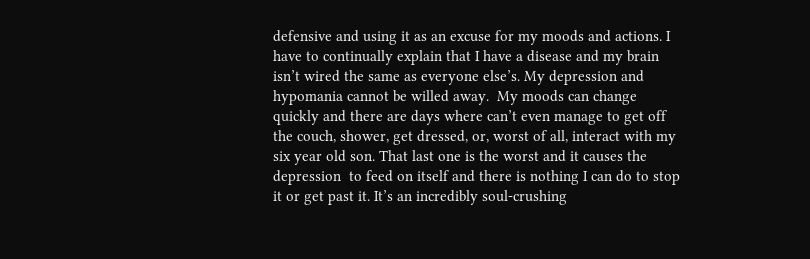defensive and using it as an excuse for my moods and actions. I have to continually explain that I have a disease and my brain isn’t wired the same as everyone else’s. My depression and hypomania cannot be willed away.  My moods can change quickly and there are days where can’t even manage to get off the couch, shower, get dressed, or, worst of all, interact with my six year old son. That last one is the worst and it causes the depression  to feed on itself and there is nothing I can do to stop it or get past it. It’s an incredibly soul-crushing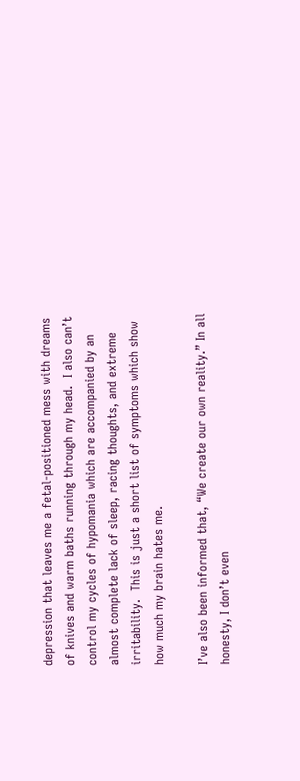depression that leaves me a fetal-positioned mess with dreams of knives and warm baths running through my head.  I also can’t control my cycles of hypomania which are accompanied by an almost complete lack of sleep, racing thoughts, and extreme irritability.  This is just a short list of symptoms which show how much my brain hates me.

I’ve also been informed that, “We create our own reality.” In all honesty, I don’t even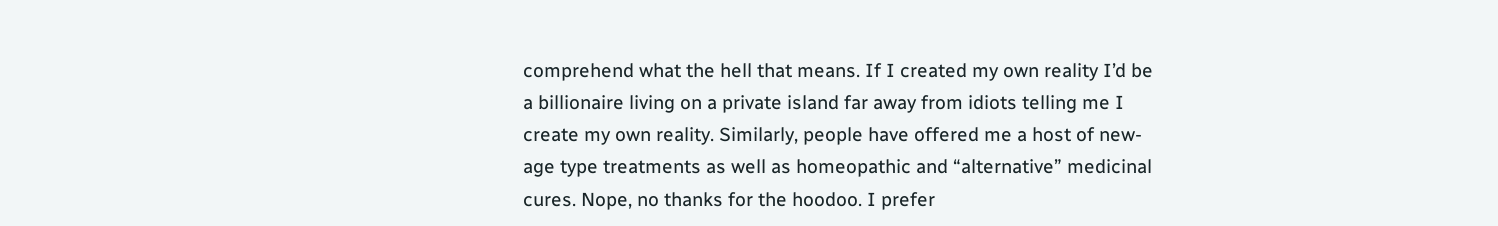comprehend what the hell that means. If I created my own reality I’d be a billionaire living on a private island far away from idiots telling me I create my own reality. Similarly, people have offered me a host of new-age type treatments as well as homeopathic and “alternative” medicinal cures. Nope, no thanks for the hoodoo. I prefer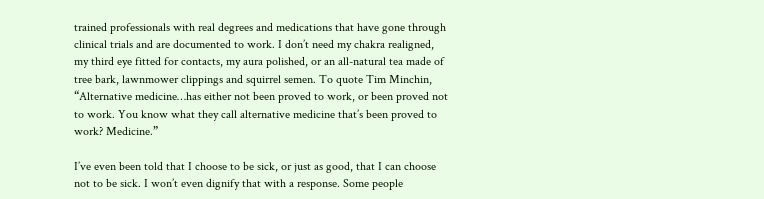trained professionals with real degrees and medications that have gone through clinical trials and are documented to work. I don’t need my chakra realigned, my third eye fitted for contacts, my aura polished, or an all-natural tea made of tree bark, lawnmower clippings and squirrel semen. To quote Tim Minchin, “Alternative medicine…has either not been proved to work, or been proved not to work. You know what they call alternative medicine that’s been proved to work? Medicine.”

I’ve even been told that I choose to be sick, or just as good, that I can choose not to be sick. I won’t even dignify that with a response. Some people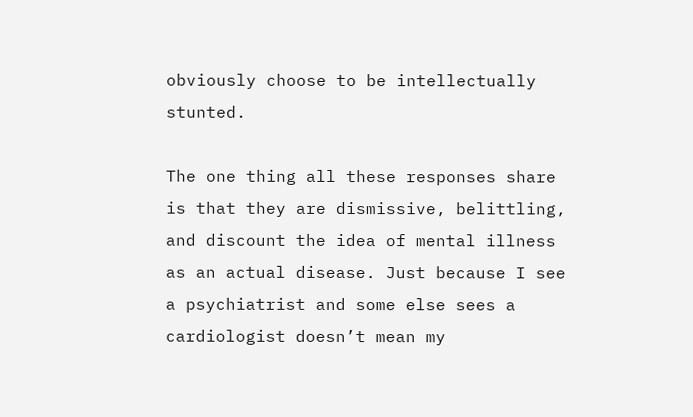obviously choose to be intellectually stunted.

The one thing all these responses share is that they are dismissive, belittling,  and discount the idea of mental illness as an actual disease. Just because I see a psychiatrist and some else sees a cardiologist doesn’t mean my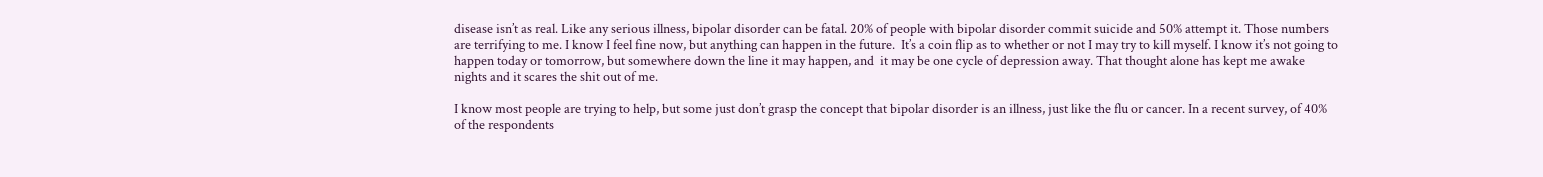disease isn’t as real. Like any serious illness, bipolar disorder can be fatal. 20% of people with bipolar disorder commit suicide and 50% attempt it. Those numbers are terrifying to me. I know I feel fine now, but anything can happen in the future.  It’s a coin flip as to whether or not I may try to kill myself. I know it’s not going to happen today or tomorrow, but somewhere down the line it may happen, and  it may be one cycle of depression away. That thought alone has kept me awake nights and it scares the shit out of me.

I know most people are trying to help, but some just don’t grasp the concept that bipolar disorder is an illness, just like the flu or cancer. In a recent survey, of 40% of the respondents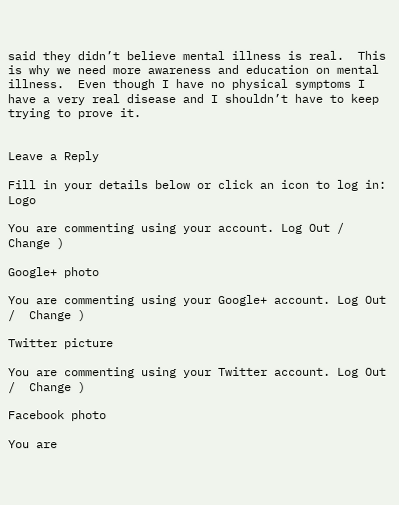said they didn’t believe mental illness is real.  This is why we need more awareness and education on mental illness.  Even though I have no physical symptoms I have a very real disease and I shouldn’t have to keep trying to prove it.


Leave a Reply

Fill in your details below or click an icon to log in: Logo

You are commenting using your account. Log Out /  Change )

Google+ photo

You are commenting using your Google+ account. Log Out /  Change )

Twitter picture

You are commenting using your Twitter account. Log Out /  Change )

Facebook photo

You are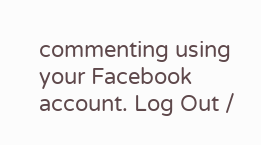commenting using your Facebook account. Log Out /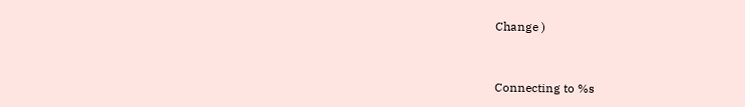Change )


Connecting to %s